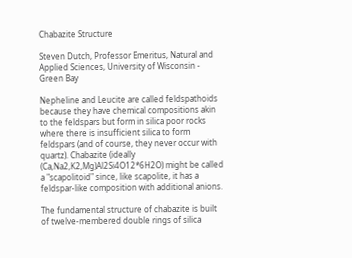Chabazite Structure

Steven Dutch, Professor Emeritus, Natural and Applied Sciences, University of Wisconsin - Green Bay

Nepheline and Leucite are called feldspathoids because they have chemical compositions akin to the feldspars but form in silica poor rocks where there is insufficient silica to form feldspars (and of course, they never occur with quartz). Chabazite (ideally (Ca,Na2,K2,Mg)Al2Si4O12*6H2O) might be called a "scapolitoid" since, like scapolite, it has a feldspar-like composition with additional anions.

The fundamental structure of chabazite is built of twelve-membered double rings of silica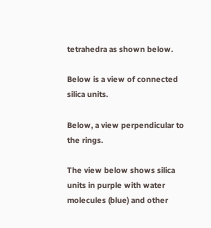tetrahedra as shown below.

Below is a view of connected silica units.

Below, a view perpendicular to the rings.

The view below shows silica units in purple with water molecules (blue) and other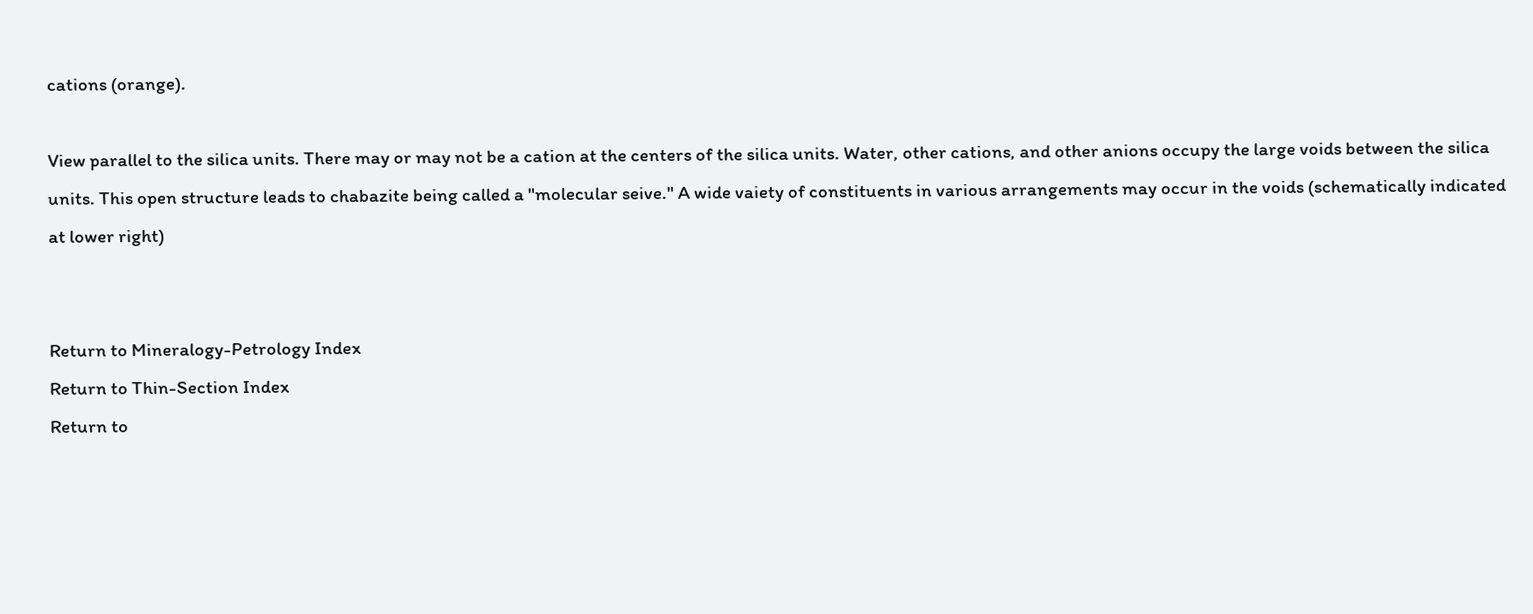cations (orange).

View parallel to the silica units. There may or may not be a cation at the centers of the silica units. Water, other cations, and other anions occupy the large voids between the silica units. This open structure leads to chabazite being called a "molecular seive." A wide vaiety of constituents in various arrangements may occur in the voids (schematically indicated at lower right)


Return to Mineralogy-Petrology Index
Return to Thin-Section Index
Return to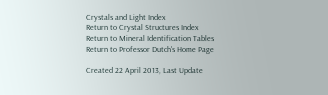Crystals and Light Index
Return to Crystal Structures Index
Return to Mineral Identification Tables
Return to Professor Dutch's Home Page

Created 22 April 2013, Last Update